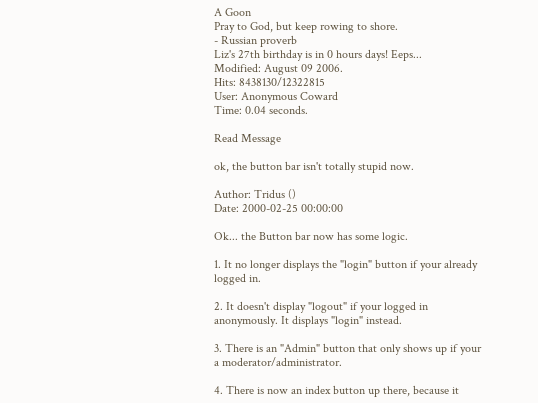A Goon
Pray to God, but keep rowing to shore.
- Russian proverb
Liz's 27th birthday is in 0 hours days! Eeps...
Modified: August 09 2006.
Hits: 8438130/12322815
User: Anonymous Coward
Time: 0.04 seconds.

Read Message

ok, the button bar isn't totally stupid now.

Author: Tridus ()
Date: 2000-02-25 00:00:00

Ok... the Button bar now has some logic.

1. It no longer displays the "login" button if your already logged in.

2. It doesn't display "logout" if your logged in anonymously. It displays "login" instead.

3. There is an "Admin" button that only shows up if your a moderator/administrator.

4. There is now an index button up there, because it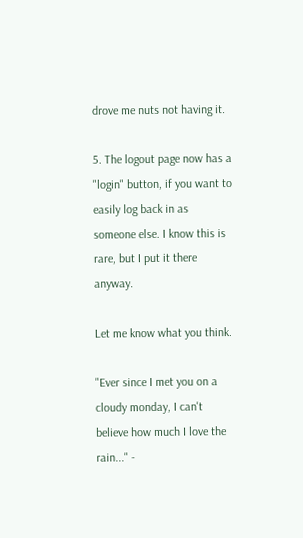drove me nuts not having it.

5. The logout page now has a "login" button, if you want to easily log back in as someone else. I know this is rare, but I put it there anyway.

Let me know what you think.

"Ever since I met you on a cloudy monday, I can't believe how much I love the rain..." -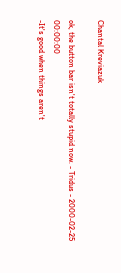Chantal Kreviazuk

ok, the button bar isn't totally stupid now. - Tridus - 2000-02-25 00:00:00
-It's good when things aren't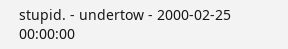stupid. - undertow - 2000-02-25 00:00:00